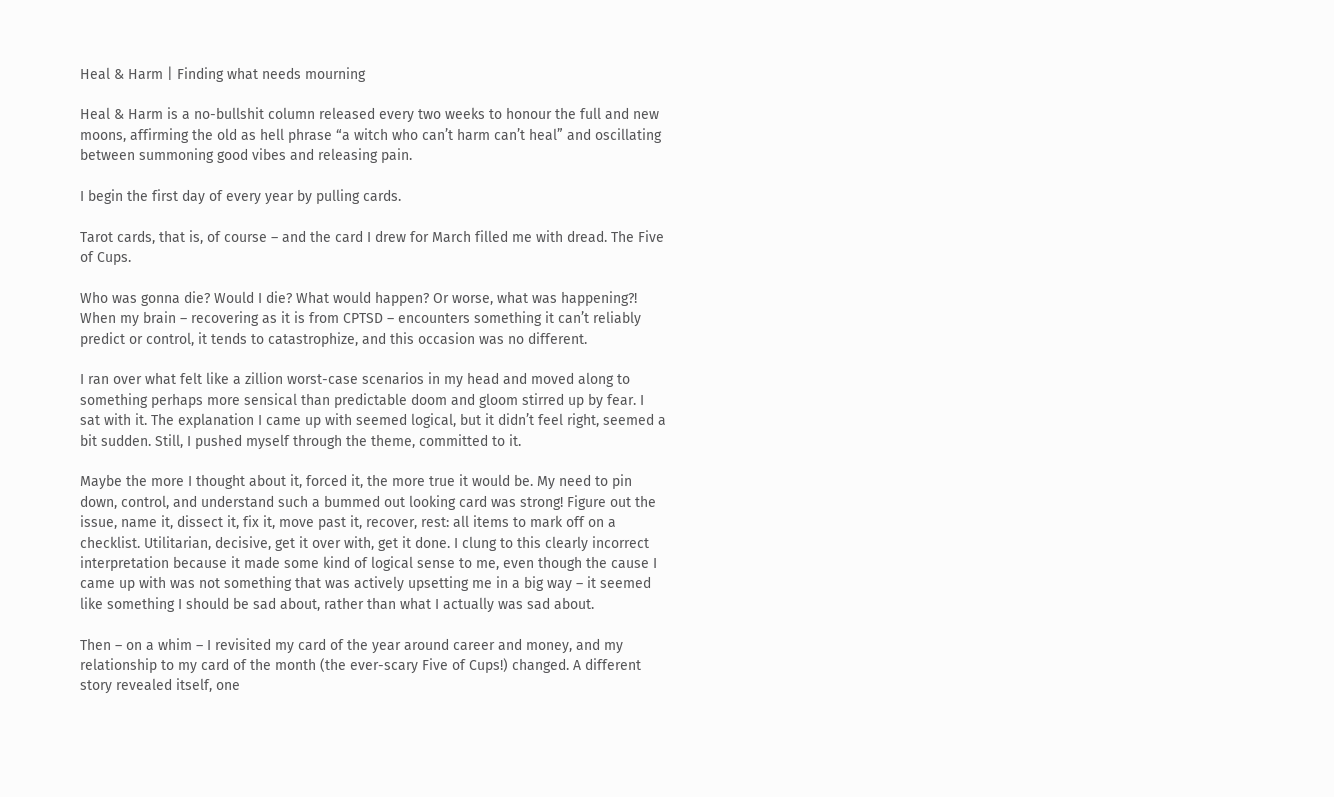Heal & Harm | Finding what needs mourning

Heal & Harm is a no-bullshit column released every two weeks to honour the full and new moons, affirming the old as hell phrase “a witch who can’t harm can’t heal” and oscillating between summoning good vibes and releasing pain.

I begin the first day of every year by pulling cards.

Tarot cards, that is, of course – and the card I drew for March filled me with dread. The Five of Cups.

Who was gonna die? Would I die? What would happen? Or worse, what was happening?! When my brain – recovering as it is from CPTSD – encounters something it can’t reliably predict or control, it tends to catastrophize, and this occasion was no different.

I ran over what felt like a zillion worst-case scenarios in my head and moved along to something perhaps more sensical than predictable doom and gloom stirred up by fear. I sat with it. The explanation I came up with seemed logical, but it didn’t feel right, seemed a bit sudden. Still, I pushed myself through the theme, committed to it.

Maybe the more I thought about it, forced it, the more true it would be. My need to pin down, control, and understand such a bummed out looking card was strong! Figure out the issue, name it, dissect it, fix it, move past it, recover, rest: all items to mark off on a checklist. Utilitarian, decisive, get it over with, get it done. I clung to this clearly incorrect interpretation because it made some kind of logical sense to me, even though the cause I came up with was not something that was actively upsetting me in a big way – it seemed like something I should be sad about, rather than what I actually was sad about.

Then – on a whim – I revisited my card of the year around career and money, and my relationship to my card of the month (the ever-scary Five of Cups!) changed. A different story revealed itself, one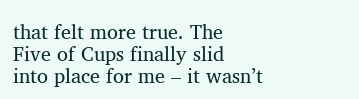that felt more true. The Five of Cups finally slid into place for me – it wasn’t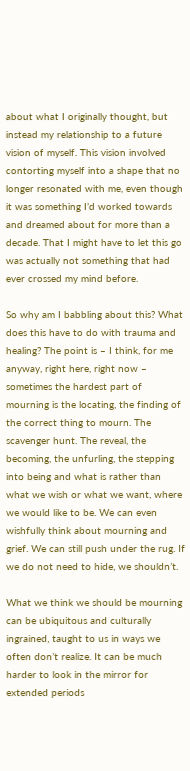about what I originally thought, but instead my relationship to a future vision of myself. This vision involved contorting myself into a shape that no longer resonated with me, even though it was something I’d worked towards and dreamed about for more than a decade. That I might have to let this go was actually not something that had ever crossed my mind before.

So why am I babbling about this? What does this have to do with trauma and healing? The point is – I think, for me anyway, right here, right now – sometimes the hardest part of mourning is the locating, the finding of the correct thing to mourn. The scavenger hunt. The reveal, the becoming, the unfurling, the stepping into being and what is rather than what we wish or what we want, where we would like to be. We can even wishfully think about mourning and grief. We can still push under the rug. If we do not need to hide, we shouldn’t.

What we think we should be mourning can be ubiquitous and culturally ingrained, taught to us in ways we often don’t realize. It can be much harder to look in the mirror for extended periods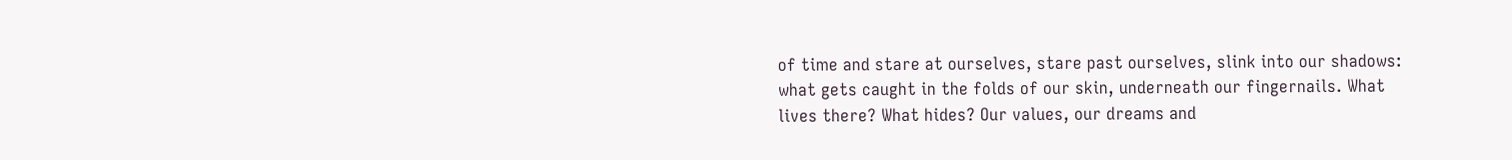of time and stare at ourselves, stare past ourselves, slink into our shadows: what gets caught in the folds of our skin, underneath our fingernails. What lives there? What hides? Our values, our dreams and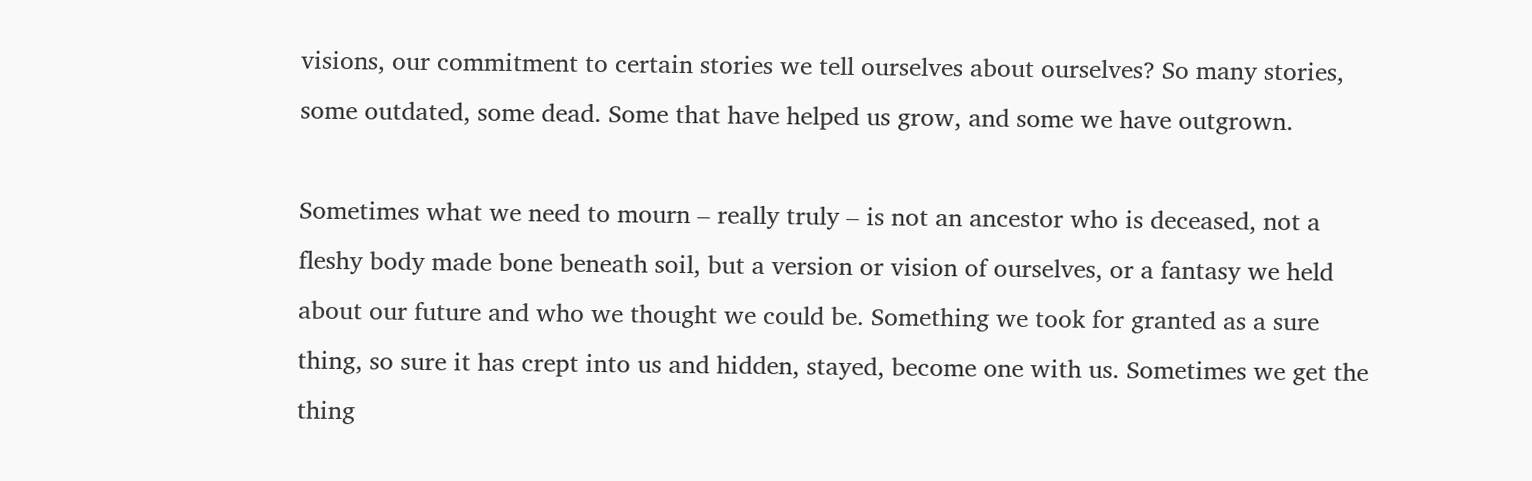visions, our commitment to certain stories we tell ourselves about ourselves? So many stories, some outdated, some dead. Some that have helped us grow, and some we have outgrown.

Sometimes what we need to mourn – really truly – is not an ancestor who is deceased, not a fleshy body made bone beneath soil, but a version or vision of ourselves, or a fantasy we held about our future and who we thought we could be. Something we took for granted as a sure thing, so sure it has crept into us and hidden, stayed, become one with us. Sometimes we get the thing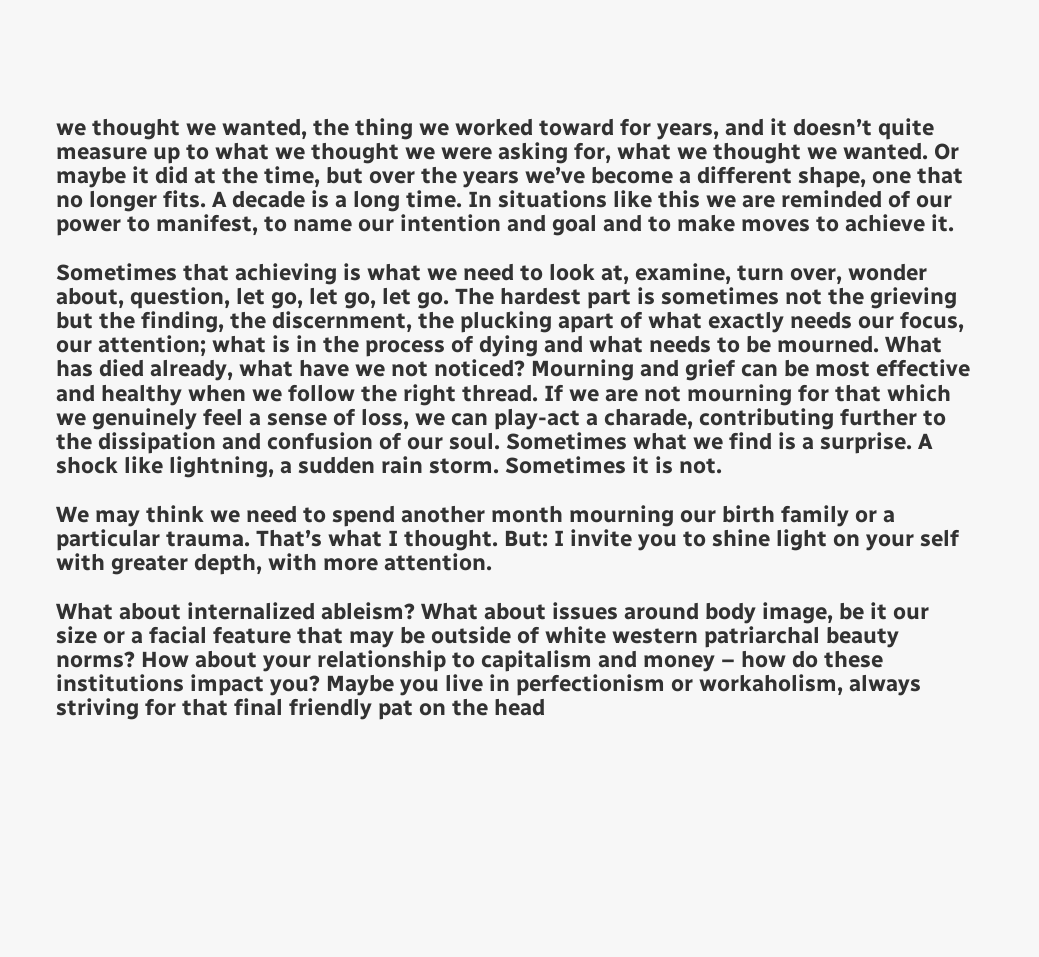we thought we wanted, the thing we worked toward for years, and it doesn’t quite measure up to what we thought we were asking for, what we thought we wanted. Or maybe it did at the time, but over the years we’ve become a different shape, one that no longer fits. A decade is a long time. In situations like this we are reminded of our power to manifest, to name our intention and goal and to make moves to achieve it.

Sometimes that achieving is what we need to look at, examine, turn over, wonder about, question, let go, let go, let go. The hardest part is sometimes not the grieving but the finding, the discernment, the plucking apart of what exactly needs our focus, our attention; what is in the process of dying and what needs to be mourned. What has died already, what have we not noticed? Mourning and grief can be most effective and healthy when we follow the right thread. If we are not mourning for that which we genuinely feel a sense of loss, we can play-act a charade, contributing further to the dissipation and confusion of our soul. Sometimes what we find is a surprise. A shock like lightning, a sudden rain storm. Sometimes it is not.

We may think we need to spend another month mourning our birth family or a particular trauma. That’s what I thought. But: I invite you to shine light on your self with greater depth, with more attention.

What about internalized ableism? What about issues around body image, be it our size or a facial feature that may be outside of white western patriarchal beauty norms? How about your relationship to capitalism and money – how do these institutions impact you? Maybe you live in perfectionism or workaholism, always striving for that final friendly pat on the head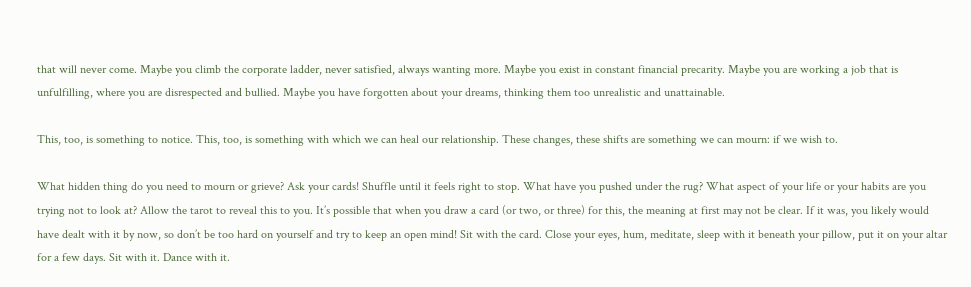that will never come. Maybe you climb the corporate ladder, never satisfied, always wanting more. Maybe you exist in constant financial precarity. Maybe you are working a job that is unfulfilling, where you are disrespected and bullied. Maybe you have forgotten about your dreams, thinking them too unrealistic and unattainable.

This, too, is something to notice. This, too, is something with which we can heal our relationship. These changes, these shifts are something we can mourn: if we wish to.

What hidden thing do you need to mourn or grieve? Ask your cards! Shuffle until it feels right to stop. What have you pushed under the rug? What aspect of your life or your habits are you trying not to look at? Allow the tarot to reveal this to you. It’s possible that when you draw a card (or two, or three) for this, the meaning at first may not be clear. If it was, you likely would have dealt with it by now, so don’t be too hard on yourself and try to keep an open mind! Sit with the card. Close your eyes, hum, meditate, sleep with it beneath your pillow, put it on your altar for a few days. Sit with it. Dance with it.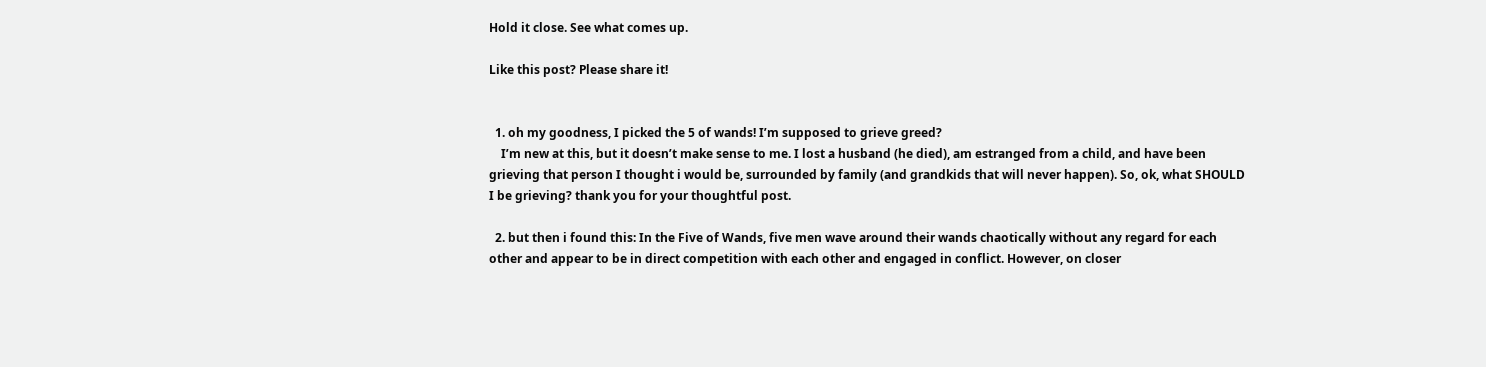Hold it close. See what comes up.

Like this post? Please share it!


  1. oh my goodness, I picked the 5 of wands! I’m supposed to grieve greed?
    I’m new at this, but it doesn’t make sense to me. I lost a husband (he died), am estranged from a child, and have been grieving that person I thought i would be, surrounded by family (and grandkids that will never happen). So, ok, what SHOULD I be grieving? thank you for your thoughtful post.

  2. but then i found this: In the Five of Wands, five men wave around their wands chaotically without any regard for each other and appear to be in direct competition with each other and engaged in conflict. However, on closer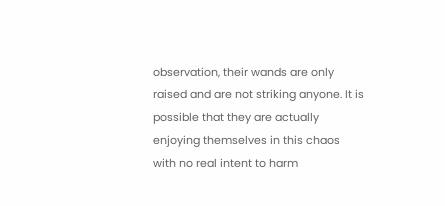observation, their wands are only raised and are not striking anyone. It is possible that they are actually enjoying themselves in this chaos with no real intent to harm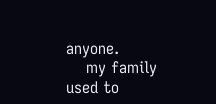anyone.
    my family used to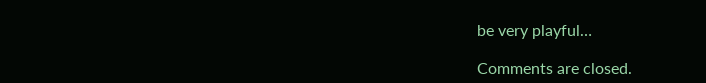be very playful…

Comments are closed.